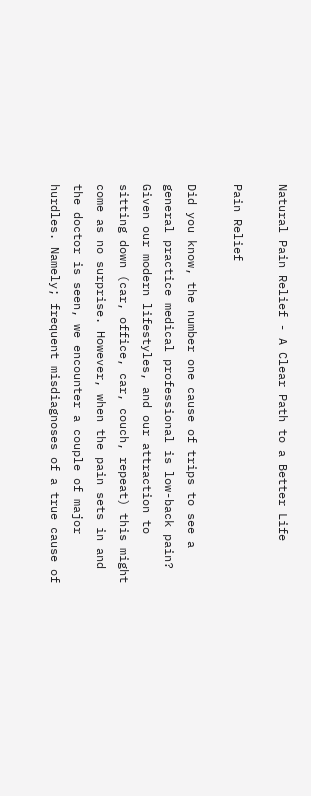Natural Pain Relief - A Clear Path to a Better Life

Pain Relief

Did you know, the number one cause of trips to see a general practice medical professional is low-back pain? Given our modern lifestyles, and our attraction to sitting down (car, office, car, couch, repeat) this might come as no surprise. However, when the pain sets in and the doctor is seen, we encounter a couple of major hurdles. Namely; frequent misdiagnoses of a true cause of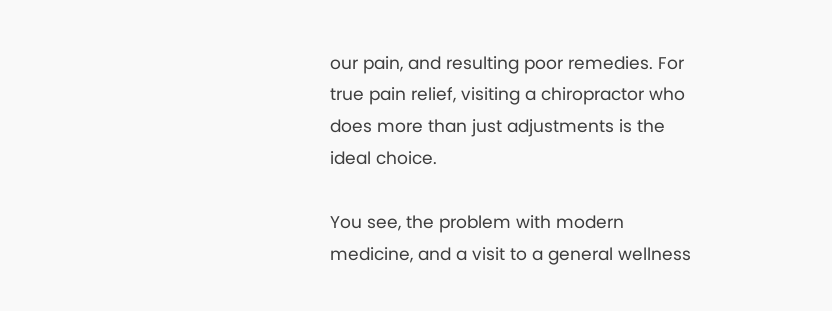our pain, and resulting poor remedies. For true pain relief, visiting a chiropractor who does more than just adjustments is the ideal choice.

You see, the problem with modern medicine, and a visit to a general wellness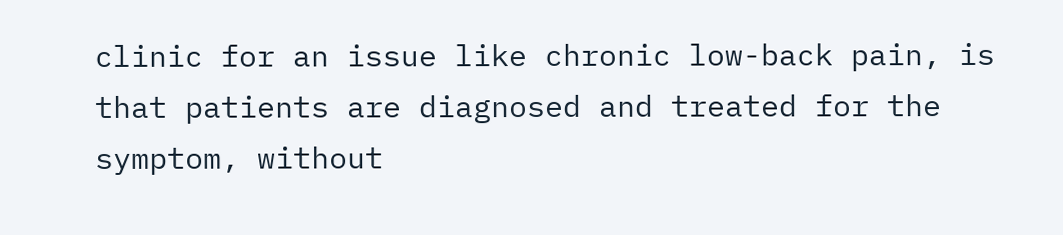clinic for an issue like chronic low-back pain, is that patients are diagnosed and treated for the symptom, without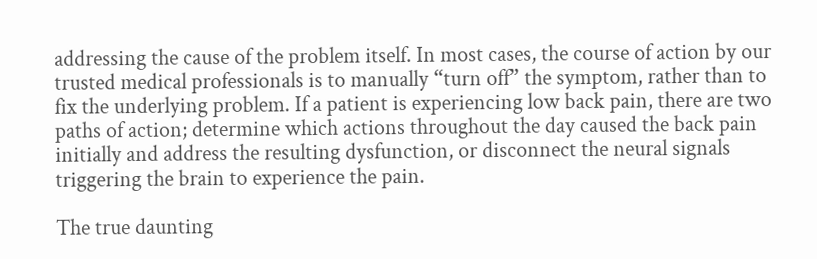addressing the cause of the problem itself. In most cases, the course of action by our trusted medical professionals is to manually “turn off” the symptom, rather than to fix the underlying problem. If a patient is experiencing low back pain, there are two paths of action; determine which actions throughout the day caused the back pain initially and address the resulting dysfunction, or disconnect the neural signals triggering the brain to experience the pain.

The true daunting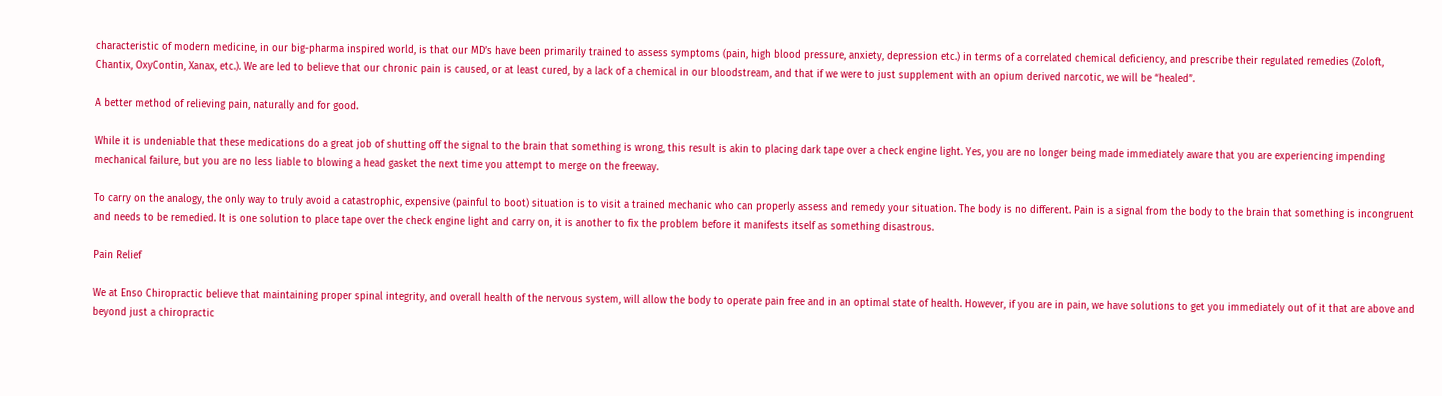characteristic of modern medicine, in our big-pharma inspired world, is that our MD’s have been primarily trained to assess symptoms (pain, high blood pressure, anxiety, depression etc.) in terms of a correlated chemical deficiency, and prescribe their regulated remedies (Zoloft, Chantix, OxyContin, Xanax, etc.). We are led to believe that our chronic pain is caused, or at least cured, by a lack of a chemical in our bloodstream, and that if we were to just supplement with an opium derived narcotic, we will be “healed”.

A better method of relieving pain, naturally and for good.

While it is undeniable that these medications do a great job of shutting off the signal to the brain that something is wrong, this result is akin to placing dark tape over a check engine light. Yes, you are no longer being made immediately aware that you are experiencing impending mechanical failure, but you are no less liable to blowing a head gasket the next time you attempt to merge on the freeway.

To carry on the analogy, the only way to truly avoid a catastrophic, expensive (painful to boot) situation is to visit a trained mechanic who can properly assess and remedy your situation. The body is no different. Pain is a signal from the body to the brain that something is incongruent and needs to be remedied. It is one solution to place tape over the check engine light and carry on, it is another to fix the problem before it manifests itself as something disastrous.

Pain Relief

We at Enso Chiropractic believe that maintaining proper spinal integrity, and overall health of the nervous system, will allow the body to operate pain free and in an optimal state of health. However, if you are in pain, we have solutions to get you immediately out of it that are above and beyond just a chiropractic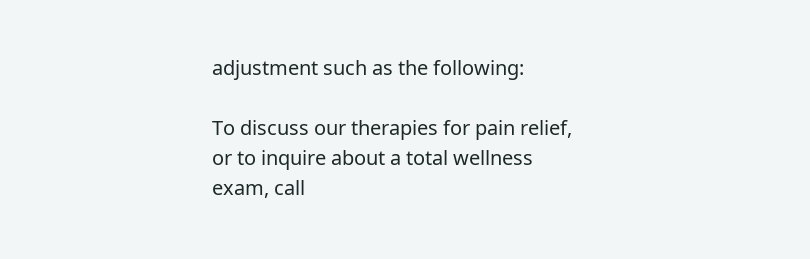adjustment such as the following:

To discuss our therapies for pain relief, or to inquire about a total wellness exam, call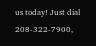us today! Just dial 208-322-7900,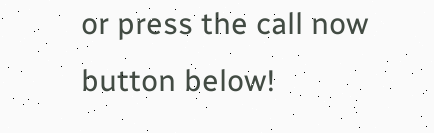or press the call now button below!